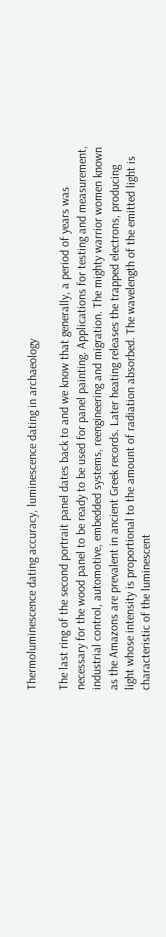Thermoluminescence dating accuracy, luminescence dating in archaeology

The last ring of the second portrait panel dates back to and we know that generally, a period of years was necessary for the wood panel to be ready to be used for panel painting. Applications for testing and measurement, industrial control, automotive, embedded systems, reengineering and migration. The mighty warrior women known as the Amazons are prevalent in ancient Greek records. Later heating releases the trapped electrons, producing light whose intensity is proportional to the amount of radiation absorbed. The wavelength of the emitted light is characteristic of the luminescent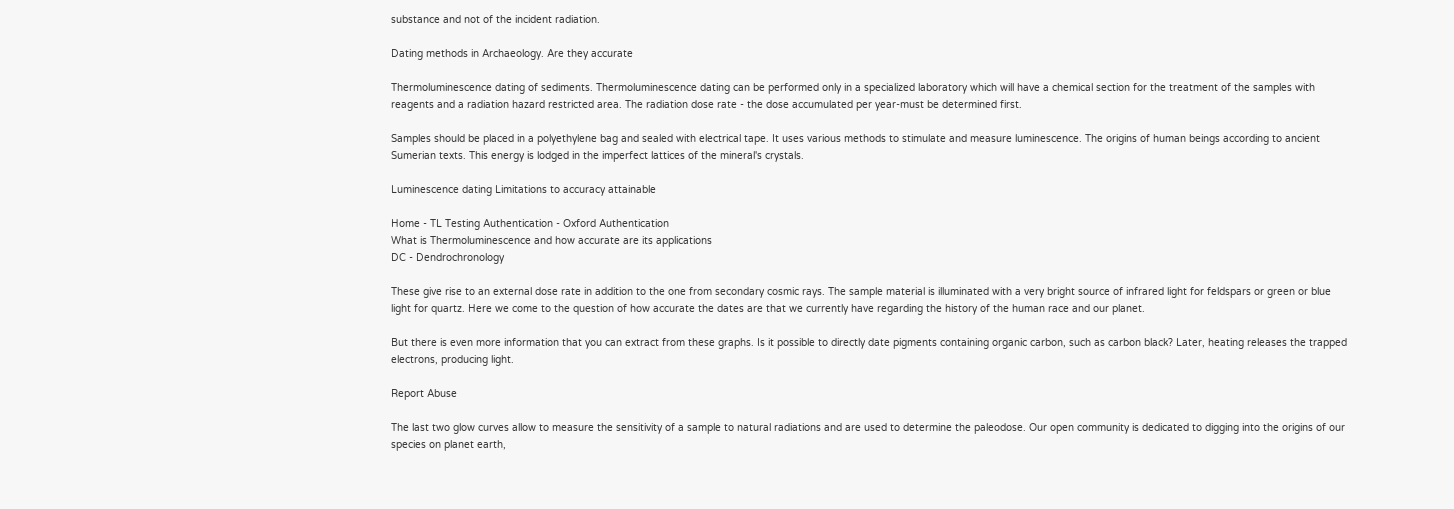substance and not of the incident radiation.

Dating methods in Archaeology. Are they accurate

Thermoluminescence dating of sediments. Thermoluminescence dating can be performed only in a specialized laboratory which will have a chemical section for the treatment of the samples with reagents and a radiation hazard restricted area. The radiation dose rate - the dose accumulated per year-must be determined first.

Samples should be placed in a polyethylene bag and sealed with electrical tape. It uses various methods to stimulate and measure luminescence. The origins of human beings according to ancient Sumerian texts. This energy is lodged in the imperfect lattices of the mineral's crystals.

Luminescence dating Limitations to accuracy attainable

Home - TL Testing Authentication - Oxford Authentication
What is Thermoluminescence and how accurate are its applications
DC - Dendrochronology

These give rise to an external dose rate in addition to the one from secondary cosmic rays. The sample material is illuminated with a very bright source of infrared light for feldspars or green or blue light for quartz. Here we come to the question of how accurate the dates are that we currently have regarding the history of the human race and our planet.

But there is even more information that you can extract from these graphs. Is it possible to directly date pigments containing organic carbon, such as carbon black? Later, heating releases the trapped electrons, producing light.

Report Abuse

The last two glow curves allow to measure the sensitivity of a sample to natural radiations and are used to determine the paleodose. Our open community is dedicated to digging into the origins of our species on planet earth,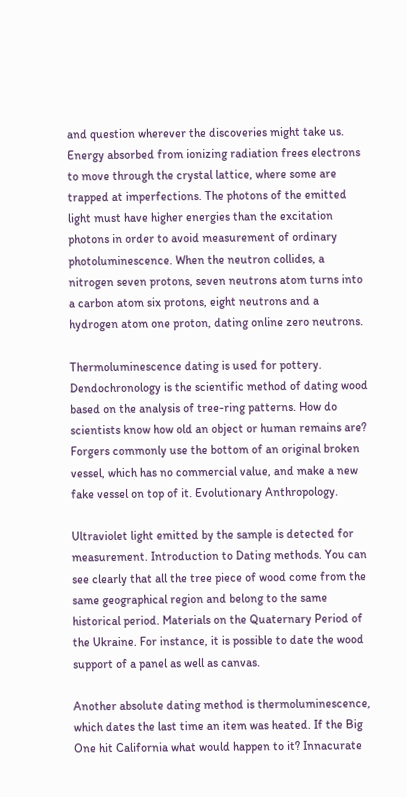and question wherever the discoveries might take us. Energy absorbed from ionizing radiation frees electrons to move through the crystal lattice, where some are trapped at imperfections. The photons of the emitted light must have higher energies than the excitation photons in order to avoid measurement of ordinary photoluminescence. When the neutron collides, a nitrogen seven protons, seven neutrons atom turns into a carbon atom six protons, eight neutrons and a hydrogen atom one proton, dating online zero neutrons.

Thermoluminescence dating is used for pottery. Dendochronology is the scientific method of dating wood based on the analysis of tree-ring patterns. How do scientists know how old an object or human remains are? Forgers commonly use the bottom of an original broken vessel, which has no commercial value, and make a new fake vessel on top of it. Evolutionary Anthropology.

Ultraviolet light emitted by the sample is detected for measurement. Introduction to Dating methods. You can see clearly that all the tree piece of wood come from the same geographical region and belong to the same historical period. Materials on the Quaternary Period of the Ukraine. For instance, it is possible to date the wood support of a panel as well as canvas.

Another absolute dating method is thermoluminescence, which dates the last time an item was heated. If the Big One hit California what would happen to it? Innacurate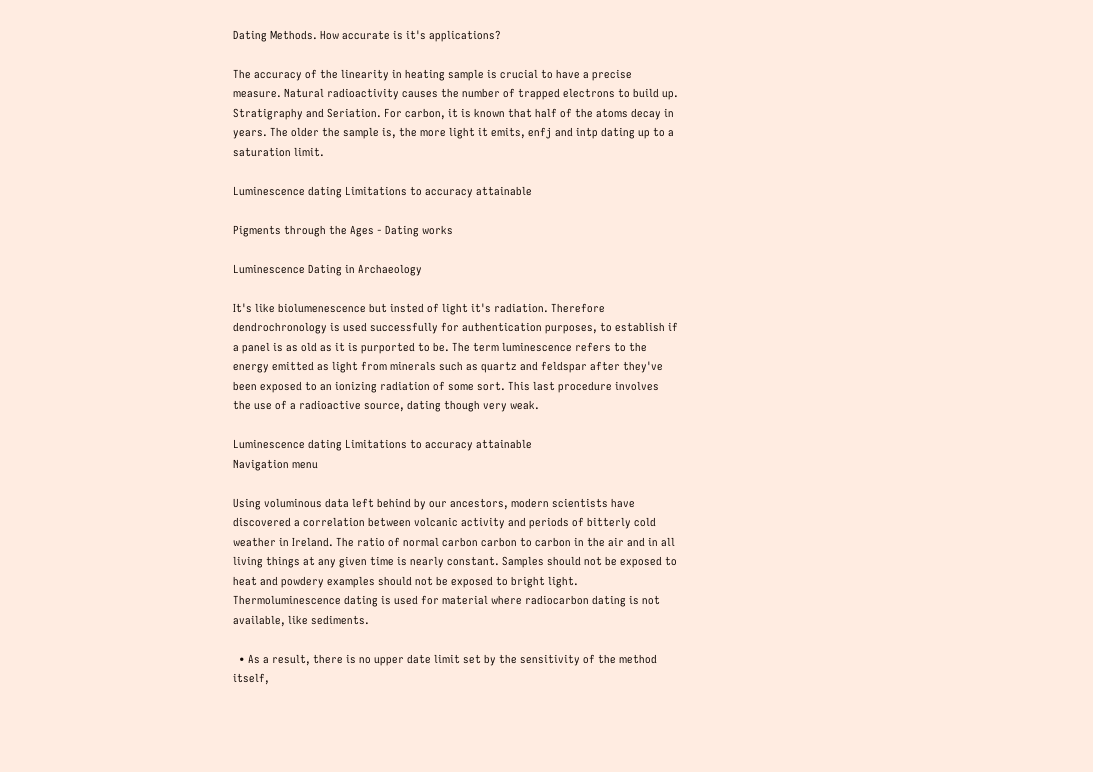Dating Methods. How accurate is it's applications?

The accuracy of the linearity in heating sample is crucial to have a precise measure. Natural radioactivity causes the number of trapped electrons to build up. Stratigraphy and Seriation. For carbon, it is known that half of the atoms decay in years. The older the sample is, the more light it emits, enfj and intp dating up to a saturation limit.

Luminescence dating Limitations to accuracy attainable

Pigments through the Ages - Dating works

Luminescence Dating in Archaeology

It's like biolumenescence but insted of light it's radiation. Therefore dendrochronology is used successfully for authentication purposes, to establish if a panel is as old as it is purported to be. The term luminescence refers to the energy emitted as light from minerals such as quartz and feldspar after they've been exposed to an ionizing radiation of some sort. This last procedure involves the use of a radioactive source, dating though very weak.

Luminescence dating Limitations to accuracy attainable
Navigation menu

Using voluminous data left behind by our ancestors, modern scientists have discovered a correlation between volcanic activity and periods of bitterly cold weather in Ireland. The ratio of normal carbon carbon to carbon in the air and in all living things at any given time is nearly constant. Samples should not be exposed to heat and powdery examples should not be exposed to bright light. Thermoluminescence dating is used for material where radiocarbon dating is not available, like sediments.

  • As a result, there is no upper date limit set by the sensitivity of the method itself,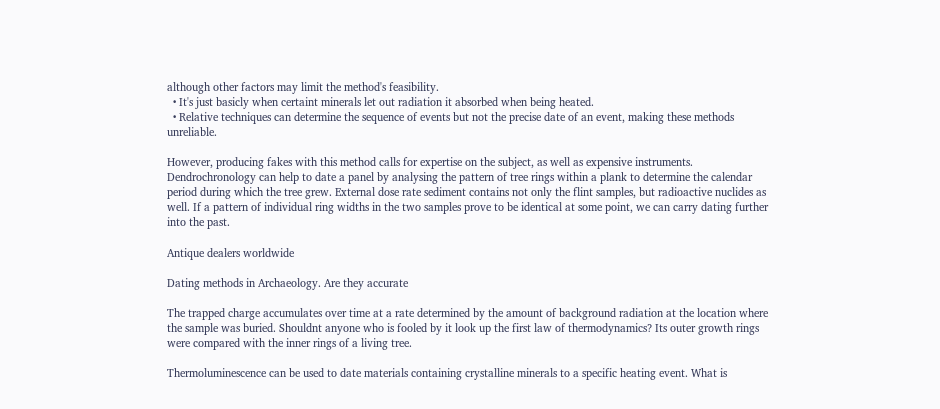although other factors may limit the method's feasibility.
  • It's just basicly when certaint minerals let out radiation it absorbed when being heated.
  • Relative techniques can determine the sequence of events but not the precise date of an event, making these methods unreliable.

However, producing fakes with this method calls for expertise on the subject, as well as expensive instruments. Dendrochronology can help to date a panel by analysing the pattern of tree rings within a plank to determine the calendar period during which the tree grew. External dose rate sediment contains not only the flint samples, but radioactive nuclides as well. If a pattern of individual ring widths in the two samples prove to be identical at some point, we can carry dating further into the past.

Antique dealers worldwide

Dating methods in Archaeology. Are they accurate

The trapped charge accumulates over time at a rate determined by the amount of background radiation at the location where the sample was buried. Shouldnt anyone who is fooled by it look up the first law of thermodynamics? Its outer growth rings were compared with the inner rings of a living tree.

Thermoluminescence can be used to date materials containing crystalline minerals to a specific heating event. What is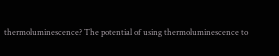thermoluminescence? The potential of using thermoluminescence to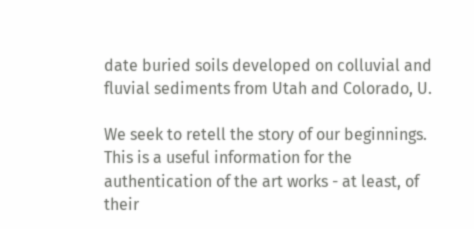date buried soils developed on colluvial and fluvial sediments from Utah and Colorado, U.

We seek to retell the story of our beginnings. This is a useful information for the authentication of the art works - at least, of their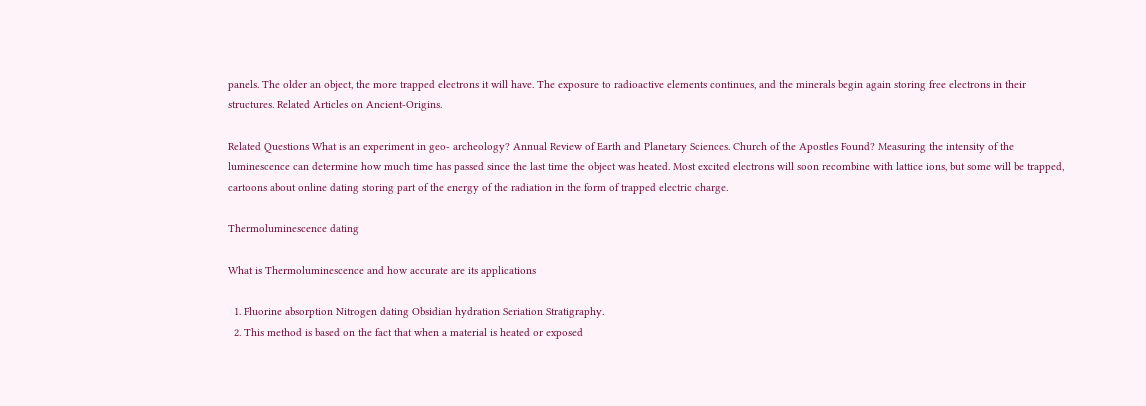panels. The older an object, the more trapped electrons it will have. The exposure to radioactive elements continues, and the minerals begin again storing free electrons in their structures. Related Articles on Ancient-Origins.

Related Questions What is an experiment in geo- archeology? Annual Review of Earth and Planetary Sciences. Church of the Apostles Found? Measuring the intensity of the luminescence can determine how much time has passed since the last time the object was heated. Most excited electrons will soon recombine with lattice ions, but some will be trapped, cartoons about online dating storing part of the energy of the radiation in the form of trapped electric charge.

Thermoluminescence dating

What is Thermoluminescence and how accurate are its applications

  1. Fluorine absorption Nitrogen dating Obsidian hydration Seriation Stratigraphy.
  2. This method is based on the fact that when a material is heated or exposed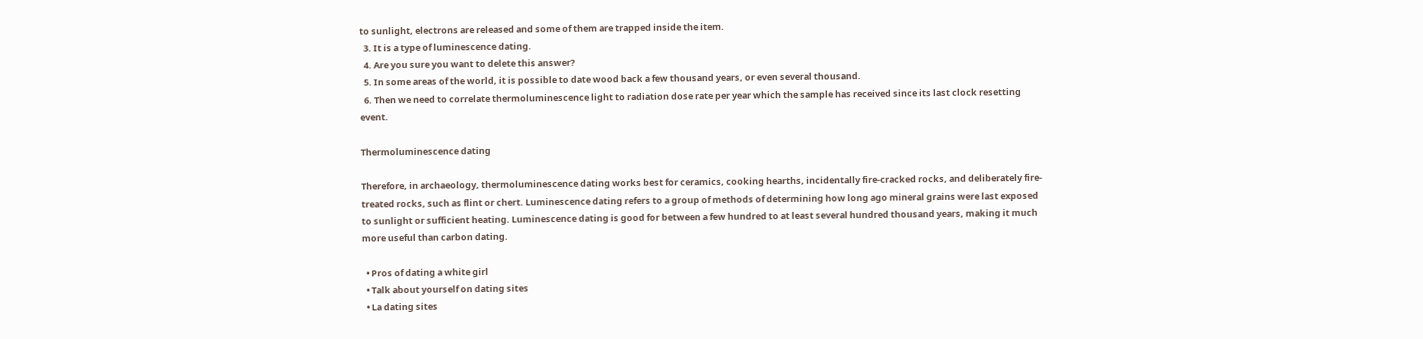to sunlight, electrons are released and some of them are trapped inside the item.
  3. It is a type of luminescence dating.
  4. Are you sure you want to delete this answer?
  5. In some areas of the world, it is possible to date wood back a few thousand years, or even several thousand.
  6. Then we need to correlate thermoluminescence light to radiation dose rate per year which the sample has received since its last clock resetting event.

Thermoluminescence dating

Therefore, in archaeology, thermoluminescence dating works best for ceramics, cooking hearths, incidentally fire-cracked rocks, and deliberately fire-treated rocks, such as flint or chert. Luminescence dating refers to a group of methods of determining how long ago mineral grains were last exposed to sunlight or sufficient heating. Luminescence dating is good for between a few hundred to at least several hundred thousand years, making it much more useful than carbon dating.

  • Pros of dating a white girl
  • Talk about yourself on dating sites
  • La dating sites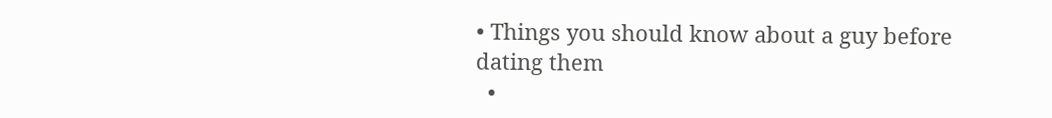• Things you should know about a guy before dating them
  •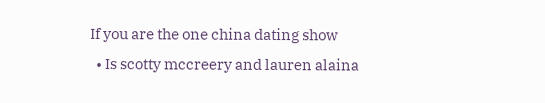If you are the one china dating show
  • Is scotty mccreery and lauren alaina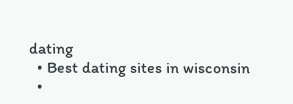dating
  • Best dating sites in wisconsin
  •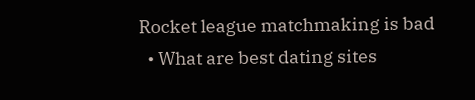Rocket league matchmaking is bad
  • What are best dating sites